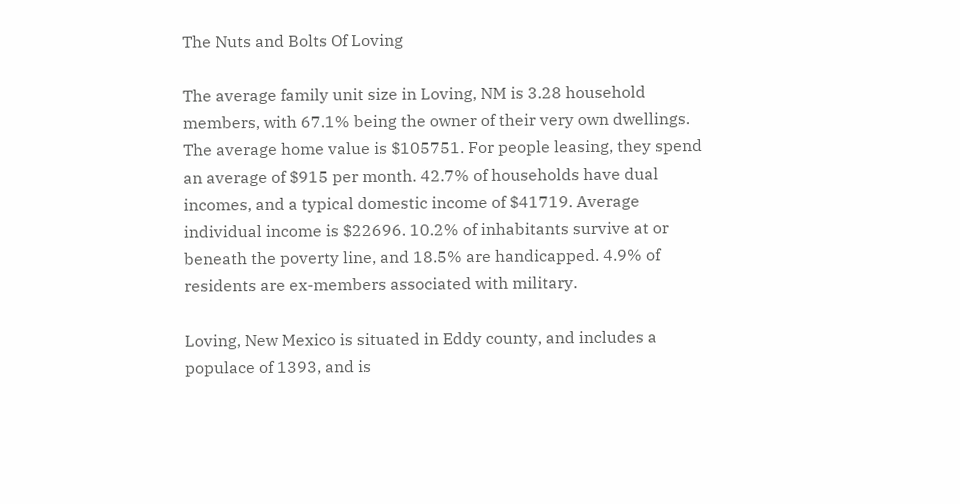The Nuts and Bolts Of Loving

The average family unit size in Loving, NM is 3.28 household members, with 67.1% being the owner of their very own dwellings. The average home value is $105751. For people leasing, they spend an average of $915 per month. 42.7% of households have dual incomes, and a typical domestic income of $41719. Average individual income is $22696. 10.2% of inhabitants survive at or beneath the poverty line, and 18.5% are handicapped. 4.9% of residents are ex-members associated with military.

Loving, New Mexico is situated in Eddy county, and includes a populace of 1393, and is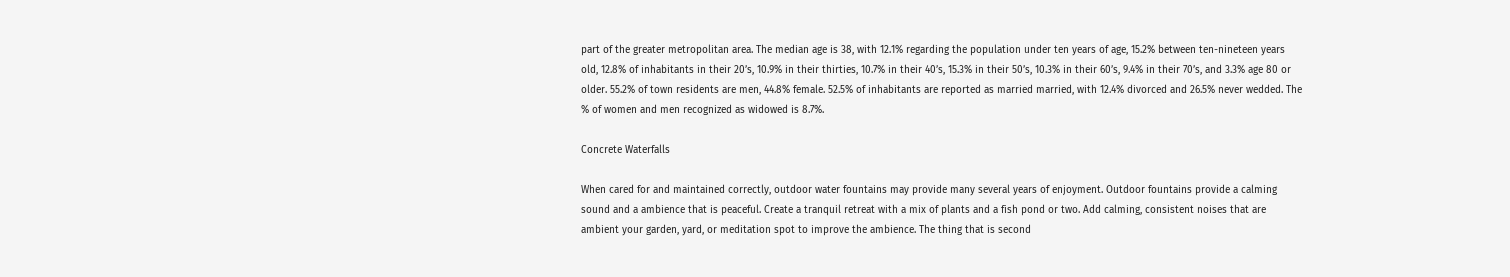part of the greater metropolitan area. The median age is 38, with 12.1% regarding the population under ten years of age, 15.2% between ten-nineteen years old, 12.8% of inhabitants in their 20’s, 10.9% in their thirties, 10.7% in their 40’s, 15.3% in their 50’s, 10.3% in their 60’s, 9.4% in their 70’s, and 3.3% age 80 or older. 55.2% of town residents are men, 44.8% female. 52.5% of inhabitants are reported as married married, with 12.4% divorced and 26.5% never wedded. The % of women and men recognized as widowed is 8.7%.

Concrete Waterfalls

When cared for and maintained correctly, outdoor water fountains may provide many several years of enjoyment. Outdoor fountains provide a calming sound and a ambience that is peaceful. Create a tranquil retreat with a mix of plants and a fish pond or two. Add calming, consistent noises that are ambient your garden, yard, or meditation spot to improve the ambience. The thing that is second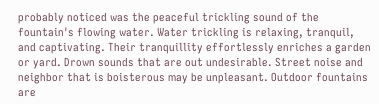probably noticed was the peaceful trickling sound of the fountain's flowing water. Water trickling is relaxing, tranquil, and captivating. Their tranquillity effortlessly enriches a garden or yard. Drown sounds that are out undesirable. Street noise and neighbor that is boisterous may be unpleasant. Outdoor fountains are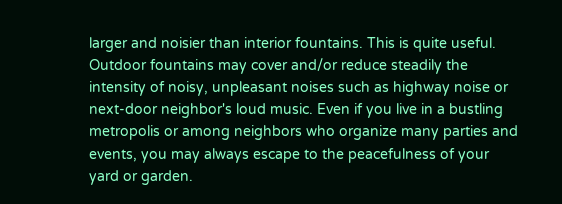larger and noisier than interior fountains. This is quite useful. Outdoor fountains may cover and/or reduce steadily the intensity of noisy, unpleasant noises such as highway noise or next-door neighbor's loud music. Even if you live in a bustling metropolis or among neighbors who organize many parties and events, you may always escape to the peacefulness of your yard or garden.